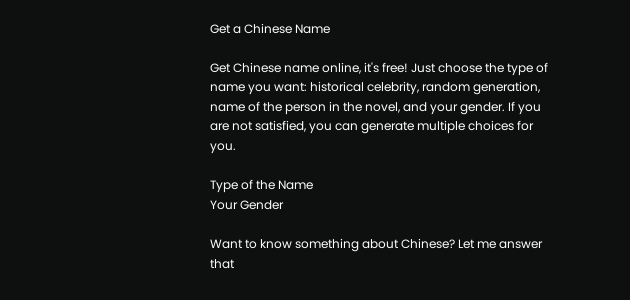Get a Chinese Name

Get Chinese name online, it's free! Just choose the type of name you want: historical celebrity, random generation, name of the person in the novel, and your gender. If you are not satisfied, you can generate multiple choices for you.

Type of the Name
Your Gender

Want to know something about Chinese? Let me answer that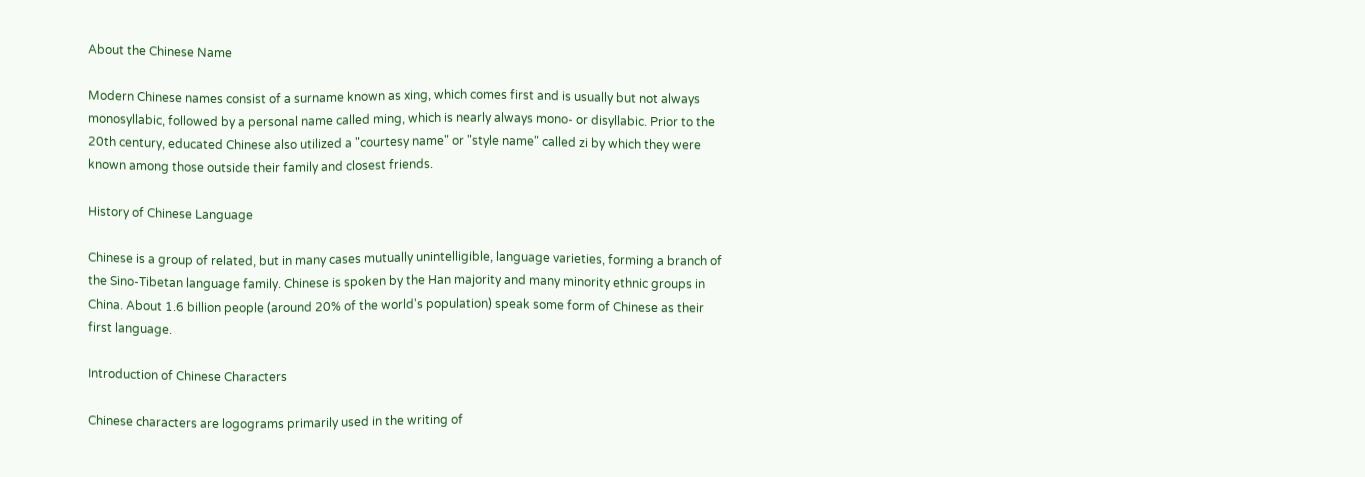About the Chinese Name

Modern Chinese names consist of a surname known as xing, which comes first and is usually but not always monosyllabic, followed by a personal name called ming, which is nearly always mono- or disyllabic. Prior to the 20th century, educated Chinese also utilized a "courtesy name" or "style name" called zi by which they were known among those outside their family and closest friends.

History of Chinese Language

Chinese is a group of related, but in many cases mutually unintelligible, language varieties, forming a branch of the Sino-Tibetan language family. Chinese is spoken by the Han majority and many minority ethnic groups in China. About 1.6 billion people (around 20% of the world's population) speak some form of Chinese as their first language.

Introduction of Chinese Characters

Chinese characters are logograms primarily used in the writing of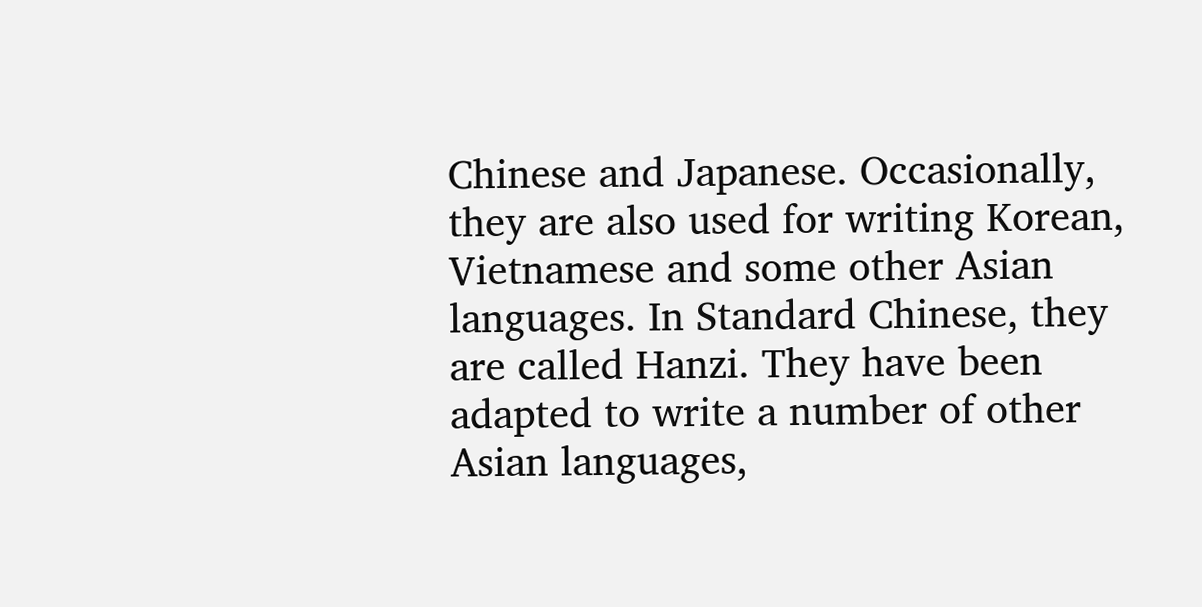Chinese and Japanese. Occasionally, they are also used for writing Korean, Vietnamese and some other Asian languages. In Standard Chinese, they are called Hanzi. They have been adapted to write a number of other Asian languages,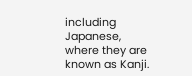including Japanese, where they are known as Kanji.